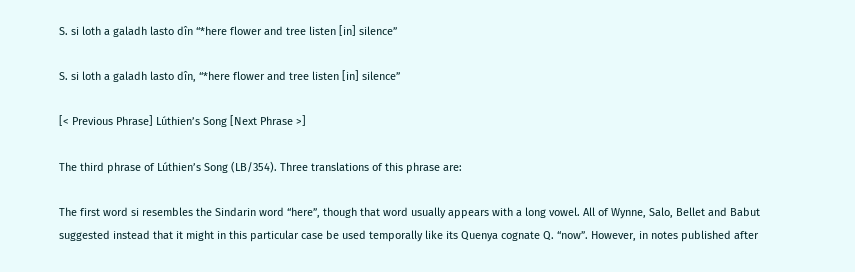S. si loth a galadh lasto dîn “*here flower and tree listen [in] silence”

S. si loth a galadh lasto dîn, “*here flower and tree listen [in] silence”

[< Previous Phrase] Lúthien’s Song [Next Phrase >]

The third phrase of Lúthien’s Song (LB/354). Three translations of this phrase are:

The first word si resembles the Sindarin word “here”, though that word usually appears with a long vowel. All of Wynne, Salo, Bellet and Babut suggested instead that it might in this particular case be used temporally like its Quenya cognate Q. “now”. However, in notes published after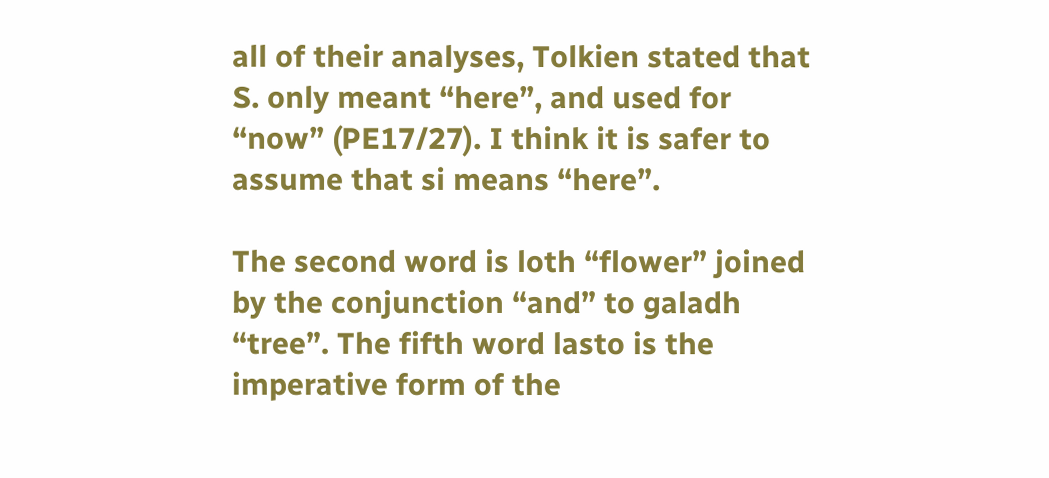all of their analyses, Tolkien stated that S. only meant “here”, and used for “now” (PE17/27). I think it is safer to assume that si means “here”.

The second word is loth “flower” joined by the conjunction “and” to galadh “tree”. The fifth word lasto is the imperative form of the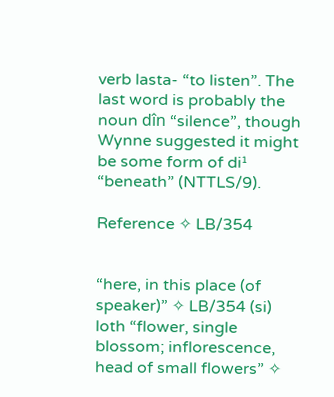verb lasta- “to listen”. The last word is probably the noun dîn “silence”, though Wynne suggested it might be some form of di¹ “beneath” (NTTLS/9).

Reference ✧ LB/354


“here, in this place (of speaker)” ✧ LB/354 (si)
loth “flower, single blossom; inflorescence, head of small flowers” ✧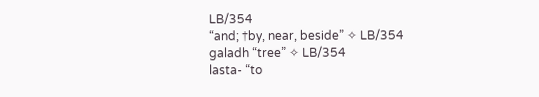LB/354
“and; †by, near, beside” ✧ LB/354
galadh “tree” ✧ LB/354
lasta- “to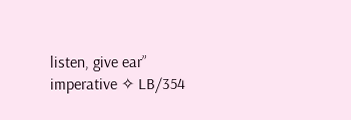listen, give ear” imperative ✧ LB/354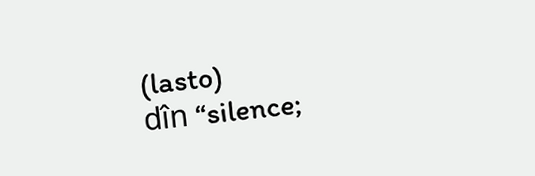(lasto)
dîn “silence;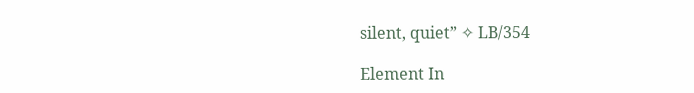silent, quiet” ✧ LB/354

Element In